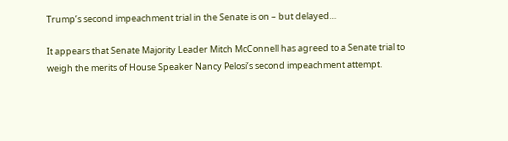Trump’s second impeachment trial in the Senate is on – but delayed…

It appears that Senate Majority Leader Mitch McConnell has agreed to a Senate trial to weigh the merits of House Speaker Nancy Pelosi’s second impeachment attempt.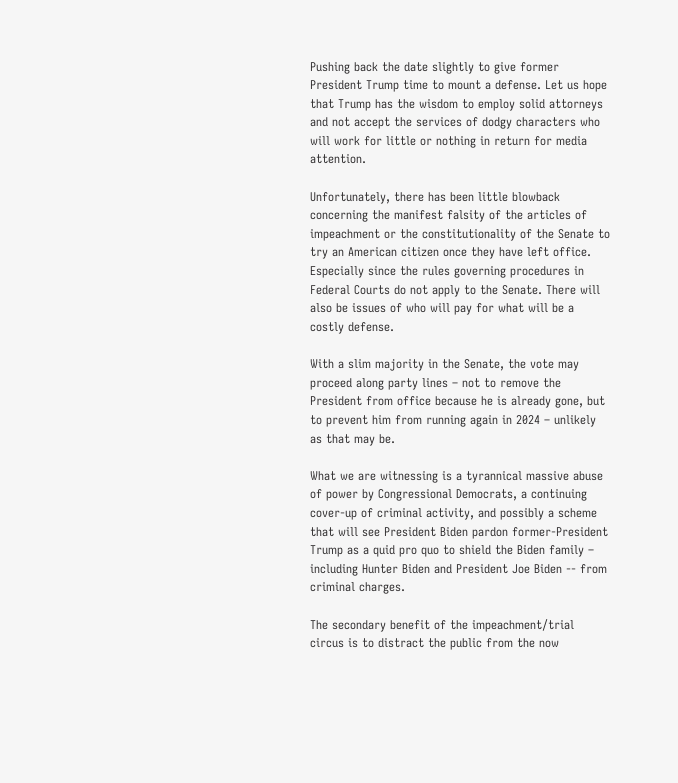Pushing back the date slightly to give former President Trump time to mount a defense. Let us hope that Trump has the wisdom to employ solid attorneys and not accept the services of dodgy characters who will work for little or nothing in return for media attention.

Unfortunately, there has been little blowback concerning the manifest falsity of the articles of impeachment or the constitutionality of the Senate to try an American citizen once they have left office. Especially since the rules governing procedures in Federal Courts do not apply to the Senate. There will also be issues of who will pay for what will be a costly defense.

With a slim majority in the Senate, the vote may proceed along party lines – not to remove the President from office because he is already gone, but to prevent him from running again in 2024 – unlikely as that may be.

What we are witnessing is a tyrannical massive abuse of power by Congressional Democrats, a continuing cover-up of criminal activity, and possibly a scheme that will see President Biden pardon former-President Trump as a quid pro quo to shield the Biden family – including Hunter Biden and President Joe Biden -- from criminal charges.

The secondary benefit of the impeachment/trial circus is to distract the public from the now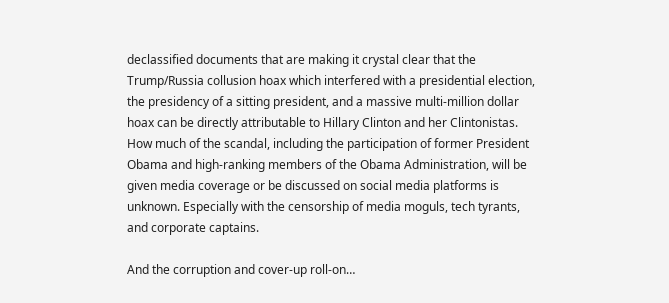declassified documents that are making it crystal clear that the Trump/Russia collusion hoax which interfered with a presidential election, the presidency of a sitting president, and a massive multi-million dollar hoax can be directly attributable to Hillary Clinton and her Clintonistas. How much of the scandal, including the participation of former President Obama and high-ranking members of the Obama Administration, will be given media coverage or be discussed on social media platforms is unknown. Especially with the censorship of media moguls, tech tyrants, and corporate captains.

And the corruption and cover-up roll-on…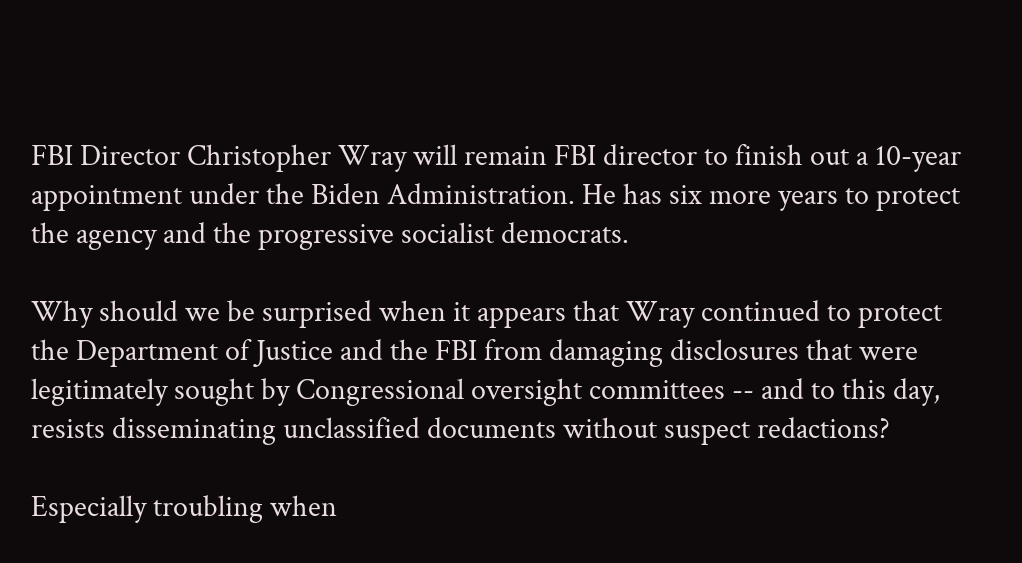FBI Director Christopher Wray will remain FBI director to finish out a 10-year appointment under the Biden Administration. He has six more years to protect the agency and the progressive socialist democrats.

Why should we be surprised when it appears that Wray continued to protect the Department of Justice and the FBI from damaging disclosures that were legitimately sought by Congressional oversight committees -- and to this day, resists disseminating unclassified documents without suspect redactions?

Especially troubling when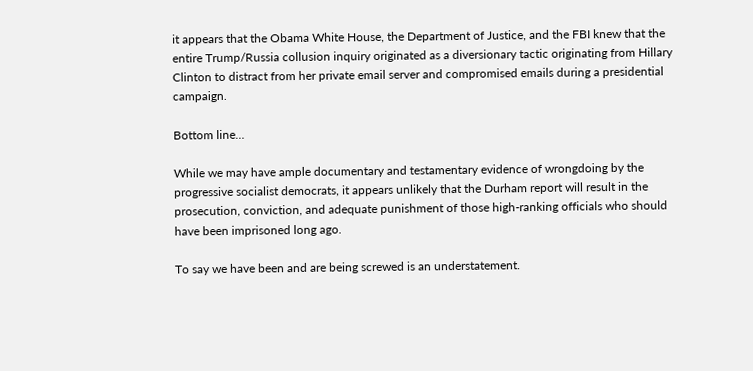it appears that the Obama White House, the Department of Justice, and the FBI knew that the entire Trump/Russia collusion inquiry originated as a diversionary tactic originating from Hillary Clinton to distract from her private email server and compromised emails during a presidential campaign.

Bottom line…

While we may have ample documentary and testamentary evidence of wrongdoing by the progressive socialist democrats, it appears unlikely that the Durham report will result in the prosecution, conviction, and adequate punishment of those high-ranking officials who should have been imprisoned long ago.

To say we have been and are being screwed is an understatement.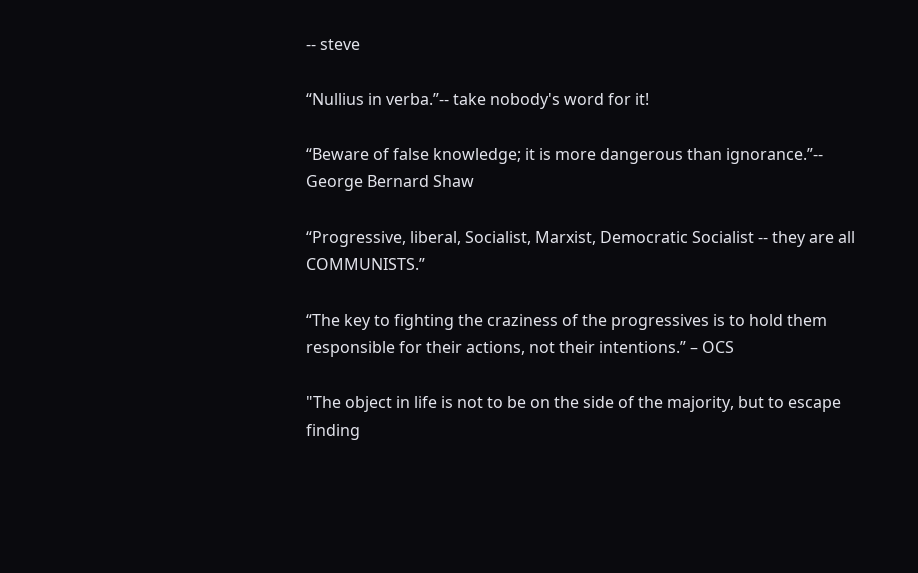-- steve

“Nullius in verba.”-- take nobody's word for it!

“Beware of false knowledge; it is more dangerous than ignorance.”-- George Bernard Shaw

“Progressive, liberal, Socialist, Marxist, Democratic Socialist -- they are all COMMUNISTS.”

“The key to fighting the craziness of the progressives is to hold them responsible for their actions, not their intentions.” – OCS

"The object in life is not to be on the side of the majority, but to escape finding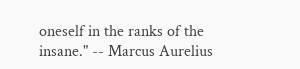oneself in the ranks of the insane." -- Marcus Aurelius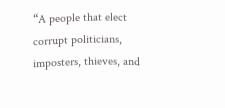“A people that elect corrupt politicians, imposters, thieves, and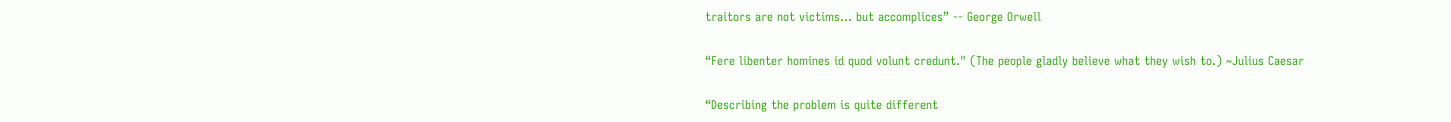traitors are not victims... but accomplices” -- George Orwell

“Fere libenter homines id quod volunt credunt." (The people gladly believe what they wish to.) ~Julius Caesar

“Describing the problem is quite different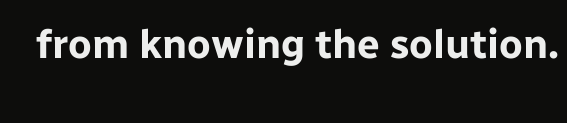from knowing the solution.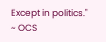Except in politics." ~ OCS